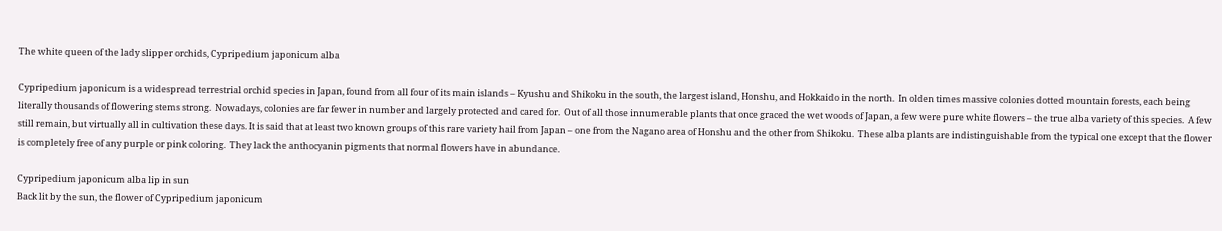The white queen of the lady slipper orchids, Cypripedium japonicum alba

Cypripedium japonicum is a widespread terrestrial orchid species in Japan, found from all four of its main islands – Kyushu and Shikoku in the south, the largest island, Honshu, and Hokkaido in the north.  In olden times massive colonies dotted mountain forests, each being literally thousands of flowering stems strong.  Nowadays, colonies are far fewer in number and largely protected and cared for.  Out of all those innumerable plants that once graced the wet woods of Japan, a few were pure white flowers – the true alba variety of this species.  A few still remain, but virtually all in cultivation these days. It is said that at least two known groups of this rare variety hail from Japan – one from the Nagano area of Honshu and the other from Shikoku.  These alba plants are indistinguishable from the typical one except that the flower is completely free of any purple or pink coloring.  They lack the anthocyanin pigments that normal flowers have in abundance.

Cypripedium japonicum alba lip in sun
Back lit by the sun, the flower of Cypripedium japonicum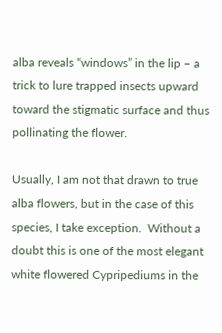alba reveals “windows” in the lip – a trick to lure trapped insects upward toward the stigmatic surface and thus pollinating the flower.

Usually, I am not that drawn to true alba flowers, but in the case of this species, I take exception.  Without a doubt this is one of the most elegant white flowered Cypripediums in the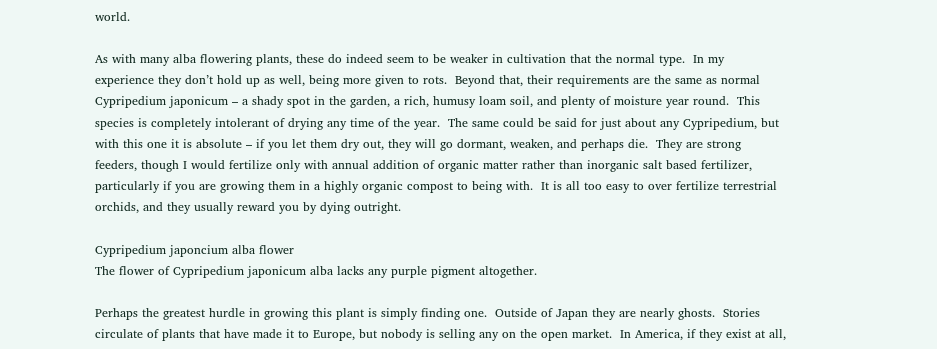world.

As with many alba flowering plants, these do indeed seem to be weaker in cultivation that the normal type.  In my experience they don’t hold up as well, being more given to rots.  Beyond that, their requirements are the same as normal Cypripedium japonicum – a shady spot in the garden, a rich, humusy loam soil, and plenty of moisture year round.  This species is completely intolerant of drying any time of the year.  The same could be said for just about any Cypripedium, but with this one it is absolute – if you let them dry out, they will go dormant, weaken, and perhaps die.  They are strong feeders, though I would fertilize only with annual addition of organic matter rather than inorganic salt based fertilizer, particularly if you are growing them in a highly organic compost to being with.  It is all too easy to over fertilize terrestrial orchids, and they usually reward you by dying outright.

Cypripedium japoncium alba flower
The flower of Cypripedium japonicum alba lacks any purple pigment altogether.

Perhaps the greatest hurdle in growing this plant is simply finding one.  Outside of Japan they are nearly ghosts.  Stories circulate of plants that have made it to Europe, but nobody is selling any on the open market.  In America, if they exist at all,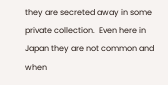they are secreted away in some private collection.  Even here in Japan they are not common and when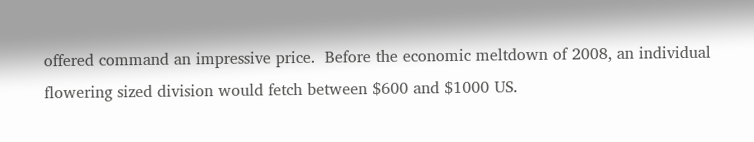offered command an impressive price.  Before the economic meltdown of 2008, an individual flowering sized division would fetch between $600 and $1000 US.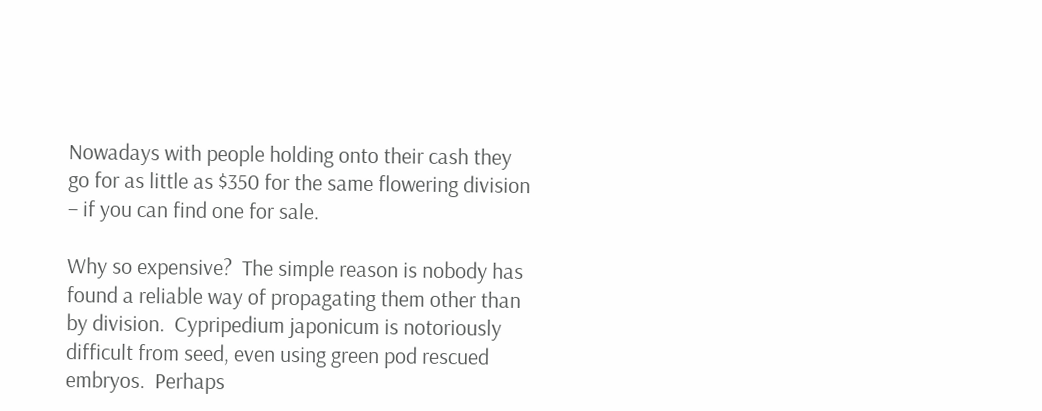Nowadays with people holding onto their cash they go for as little as $350 for the same flowering division – if you can find one for sale.

Why so expensive?  The simple reason is nobody has found a reliable way of propagating them other than by division.  Cypripedium japonicum is notoriously difficult from seed, even using green pod rescued embryos.  Perhaps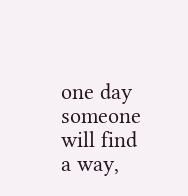one day someone will find a way,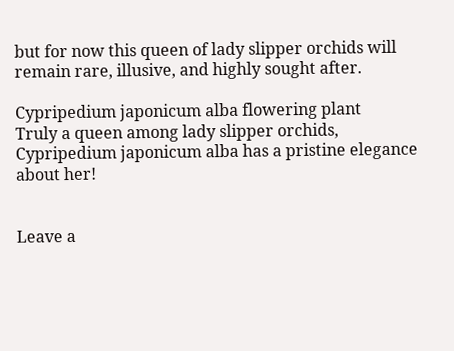but for now this queen of lady slipper orchids will remain rare, illusive, and highly sought after.

Cypripedium japonicum alba flowering plant
Truly a queen among lady slipper orchids, Cypripedium japonicum alba has a pristine elegance about her!


Leave a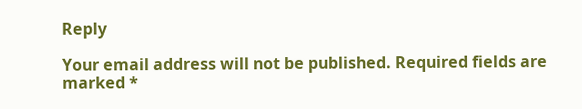Reply

Your email address will not be published. Required fields are marked *